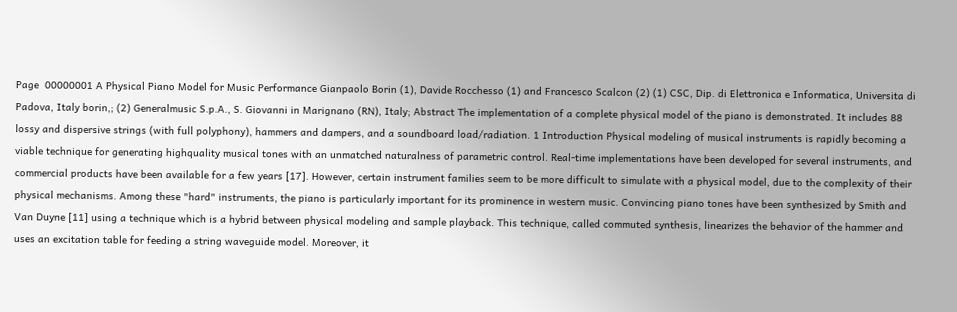Page  00000001 A Physical Piano Model for Music Performance Gianpaolo Borin (1), Davide Rocchesso (1) and Francesco Scalcon (2) (1) CSC, Dip. di Elettronica e Informatica, Universita di Padova, Italy borin,; (2) Generalmusic S.p.A., S. Giovanni in Marignano (RN), Italy; Abstract The implementation of a complete physical model of the piano is demonstrated. It includes 88 lossy and dispersive strings (with full polyphony), hammers and dampers, and a soundboard load/radiation. 1 Introduction Physical modeling of musical instruments is rapidly becoming a viable technique for generating highquality musical tones with an unmatched naturalness of parametric control. Real-time implementations have been developed for several instruments, and commercial products have been available for a few years [17]. However, certain instrument families seem to be more difficult to simulate with a physical model, due to the complexity of their physical mechanisms. Among these "hard" instruments, the piano is particularly important for its prominence in western music. Convincing piano tones have been synthesized by Smith and Van Duyne [11] using a technique which is a hybrid between physical modeling and sample playback. This technique, called commuted synthesis, linearizes the behavior of the hammer and uses an excitation table for feeding a string waveguide model. Moreover, it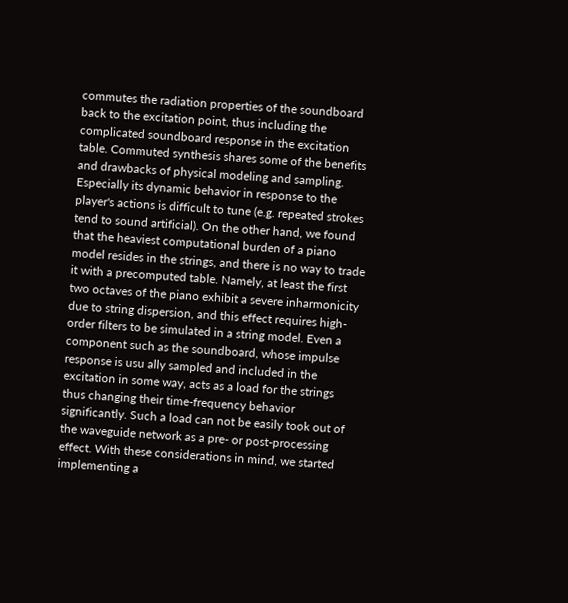commutes the radiation properties of the soundboard back to the excitation point, thus including the complicated soundboard response in the excitation table. Commuted synthesis shares some of the benefits and drawbacks of physical modeling and sampling. Especially its dynamic behavior in response to the player's actions is difficult to tune (e.g. repeated strokes tend to sound artificial). On the other hand, we found that the heaviest computational burden of a piano model resides in the strings, and there is no way to trade it with a precomputed table. Namely, at least the first two octaves of the piano exhibit a severe inharmonicity due to string dispersion, and this effect requires high-order filters to be simulated in a string model. Even a component such as the soundboard, whose impulse response is usu ally sampled and included in the excitation in some way, acts as a load for the strings thus changing their time-frequency behavior significantly. Such a load can not be easily took out of the waveguide network as a pre- or post-processing effect. With these considerations in mind, we started implementing a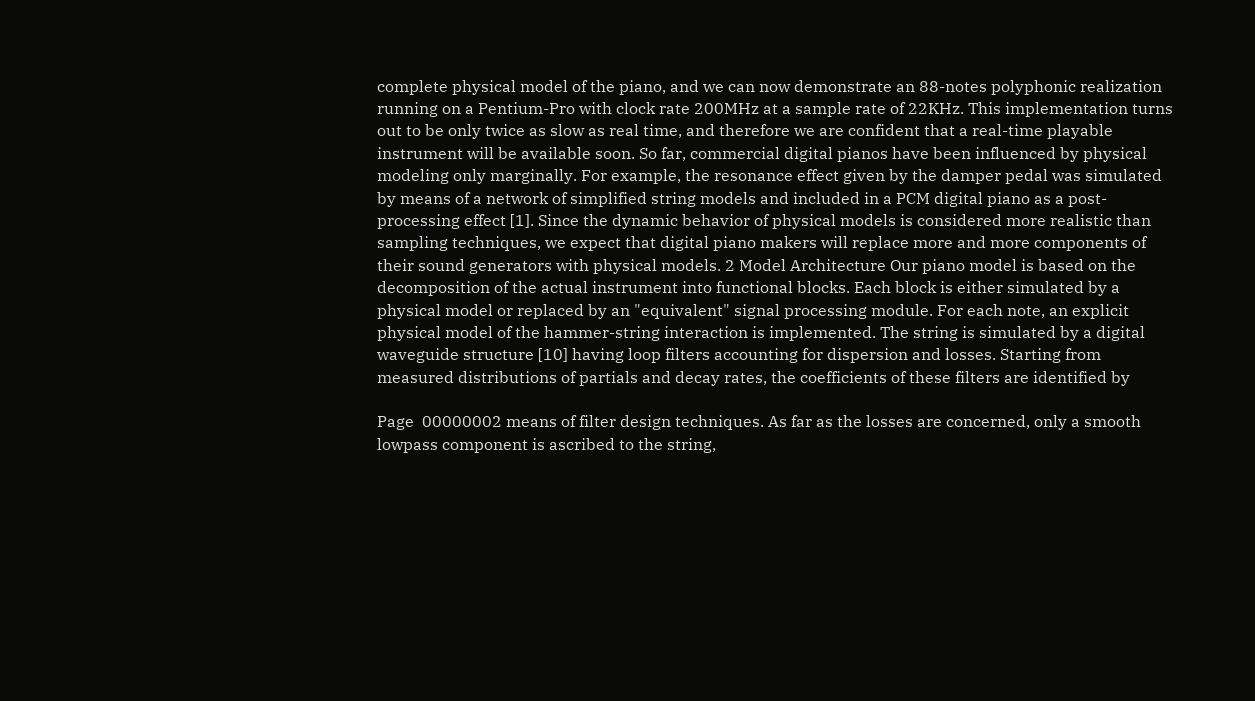complete physical model of the piano, and we can now demonstrate an 88-notes polyphonic realization running on a Pentium-Pro with clock rate 200MHz at a sample rate of 22KHz. This implementation turns out to be only twice as slow as real time, and therefore we are confident that a real-time playable instrument will be available soon. So far, commercial digital pianos have been influenced by physical modeling only marginally. For example, the resonance effect given by the damper pedal was simulated by means of a network of simplified string models and included in a PCM digital piano as a post-processing effect [1]. Since the dynamic behavior of physical models is considered more realistic than sampling techniques, we expect that digital piano makers will replace more and more components of their sound generators with physical models. 2 Model Architecture Our piano model is based on the decomposition of the actual instrument into functional blocks. Each block is either simulated by a physical model or replaced by an "equivalent" signal processing module. For each note, an explicit physical model of the hammer-string interaction is implemented. The string is simulated by a digital waveguide structure [10] having loop filters accounting for dispersion and losses. Starting from measured distributions of partials and decay rates, the coefficients of these filters are identified by

Page  00000002 means of filter design techniques. As far as the losses are concerned, only a smooth lowpass component is ascribed to the string,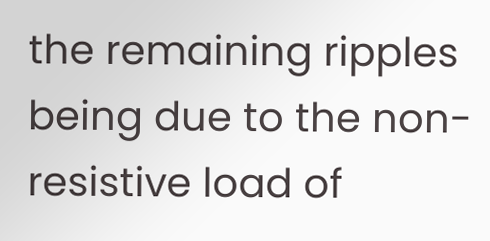the remaining ripples being due to the non-resistive load of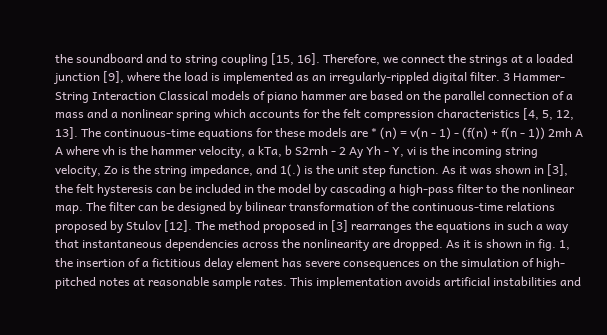the soundboard and to string coupling [15, 16]. Therefore, we connect the strings at a loaded junction [9], where the load is implemented as an irregularly-rippled digital filter. 3 Hammer-String Interaction Classical models of piano hammer are based on the parallel connection of a mass and a nonlinear spring which accounts for the felt compression characteristics [4, 5, 12, 13]. The continuous-time equations for these models are * (n) = v(n - 1) - (f(n) + f(n - 1)) 2mh A A where vh is the hammer velocity, a kTa, b S2rnh - 2 Ay Yh - Y, vi is the incoming string velocity, Zo is the string impedance, and 1(.) is the unit step function. As it was shown in [3], the felt hysteresis can be included in the model by cascading a high-pass filter to the nonlinear map. The filter can be designed by bilinear transformation of the continuous-time relations proposed by Stulov [12]. The method proposed in [3] rearranges the equations in such a way that instantaneous dependencies across the nonlinearity are dropped. As it is shown in fig. 1, the insertion of a fictitious delay element has severe consequences on the simulation of high-pitched notes at reasonable sample rates. This implementation avoids artificial instabilities and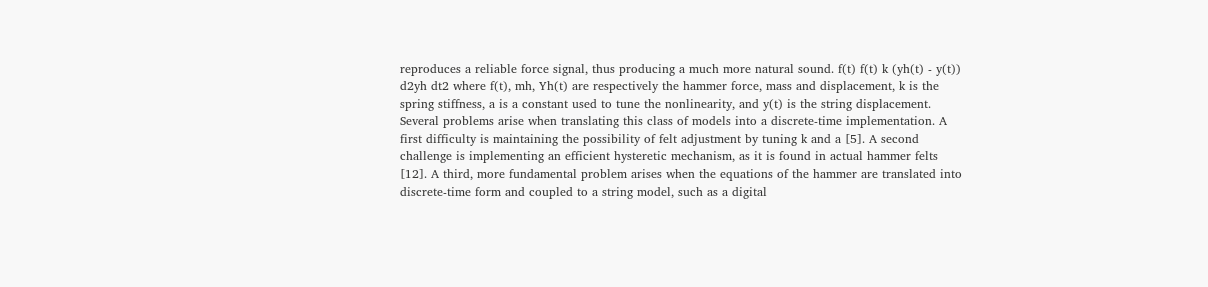reproduces a reliable force signal, thus producing a much more natural sound. f(t) f(t) k (yh(t) - y(t)) d2yh dt2 where f(t), mh, Yh(t) are respectively the hammer force, mass and displacement, k is the spring stiffness, a is a constant used to tune the nonlinearity, and y(t) is the string displacement. Several problems arise when translating this class of models into a discrete-time implementation. A first difficulty is maintaining the possibility of felt adjustment by tuning k and a [5]. A second challenge is implementing an efficient hysteretic mechanism, as it is found in actual hammer felts [12]. A third, more fundamental problem arises when the equations of the hammer are translated into discrete-time form and coupled to a string model, such as a digital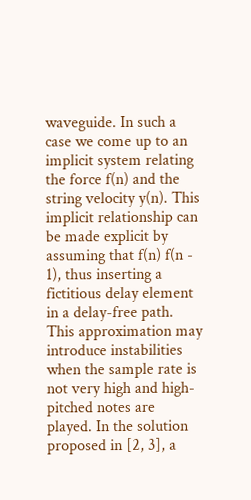waveguide. In such a case we come up to an implicit system relating the force f(n) and the string velocity y(n). This implicit relationship can be made explicit by assuming that f(n) f(n - 1), thus inserting a fictitious delay element in a delay-free path. This approximation may introduce instabilities when the sample rate is not very high and high-pitched notes are played. In the solution proposed in [2, 3], a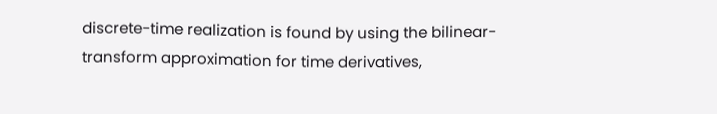discrete-time realization is found by using the bilinear-transform approximation for time derivatives,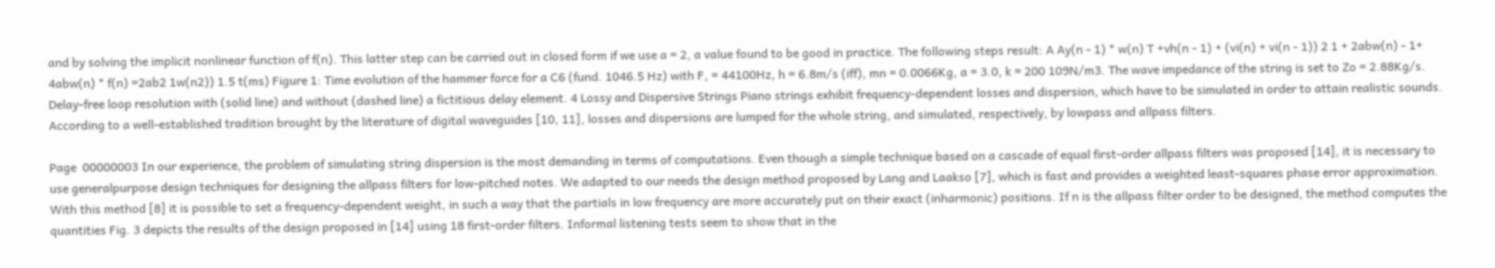and by solving the implicit nonlinear function of f(n). This latter step can be carried out in closed form if we use a = 2, a value found to be good in practice. The following steps result: A Ay(n - 1) * w(n) T +vh(n - 1) + (vi(n) + vi(n - 1)) 2 1 + 2abw(n) - 1+ 4abw(n) * f(n) =2ab2 1w(n2)) 1.5 t(ms) Figure 1: Time evolution of the hammer force for a C6 (fund. 1046.5 Hz) with F, = 44100Hz, h = 6.8m/s (iff), mn = 0.0066Kg, a = 3.0, k = 200 109N/m3. The wave impedance of the string is set to Zo = 2.88Kg/s. Delay-free loop resolution with (solid line) and without (dashed line) a fictitious delay element. 4 Lossy and Dispersive Strings Piano strings exhibit frequency-dependent losses and dispersion, which have to be simulated in order to attain realistic sounds. According to a well-established tradition brought by the literature of digital waveguides [10, 11], losses and dispersions are lumped for the whole string, and simulated, respectively, by lowpass and allpass filters.

Page  00000003 In our experience, the problem of simulating string dispersion is the most demanding in terms of computations. Even though a simple technique based on a cascade of equal first-order allpass filters was proposed [14], it is necessary to use generalpurpose design techniques for designing the allpass filters for low-pitched notes. We adapted to our needs the design method proposed by Lang and Laakso [7], which is fast and provides a weighted least-squares phase error approximation. With this method [8] it is possible to set a frequency-dependent weight, in such a way that the partials in low frequency are more accurately put on their exact (inharmonic) positions. If n is the allpass filter order to be designed, the method computes the quantities Fig. 3 depicts the results of the design proposed in [14] using 18 first-order filters. Informal listening tests seem to show that in the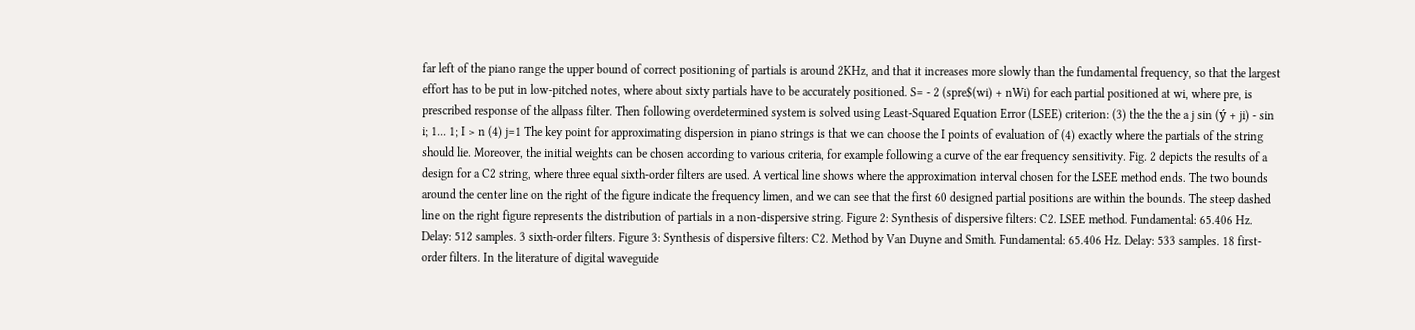far left of the piano range the upper bound of correct positioning of partials is around 2KHz, and that it increases more slowly than the fundamental frequency, so that the largest effort has to be put in low-pitched notes, where about sixty partials have to be accurately positioned. S= - 2 (spre$(wi) + nWi) for each partial positioned at wi, where pre, is prescribed response of the allpass filter. Then following overdetermined system is solved using Least-Squared Equation Error (LSEE) criterion: (3) the the the a j sin (ý + ji) - sin i; 1... 1; I > n (4) j=1 The key point for approximating dispersion in piano strings is that we can choose the I points of evaluation of (4) exactly where the partials of the string should lie. Moreover, the initial weights can be chosen according to various criteria, for example following a curve of the ear frequency sensitivity. Fig. 2 depicts the results of a design for a C2 string, where three equal sixth-order filters are used. A vertical line shows where the approximation interval chosen for the LSEE method ends. The two bounds around the center line on the right of the figure indicate the frequency limen, and we can see that the first 60 designed partial positions are within the bounds. The steep dashed line on the right figure represents the distribution of partials in a non-dispersive string. Figure 2: Synthesis of dispersive filters: C2. LSEE method. Fundamental: 65.406 Hz. Delay: 512 samples. 3 sixth-order filters. Figure 3: Synthesis of dispersive filters: C2. Method by Van Duyne and Smith. Fundamental: 65.406 Hz. Delay: 533 samples. 18 first-order filters. In the literature of digital waveguide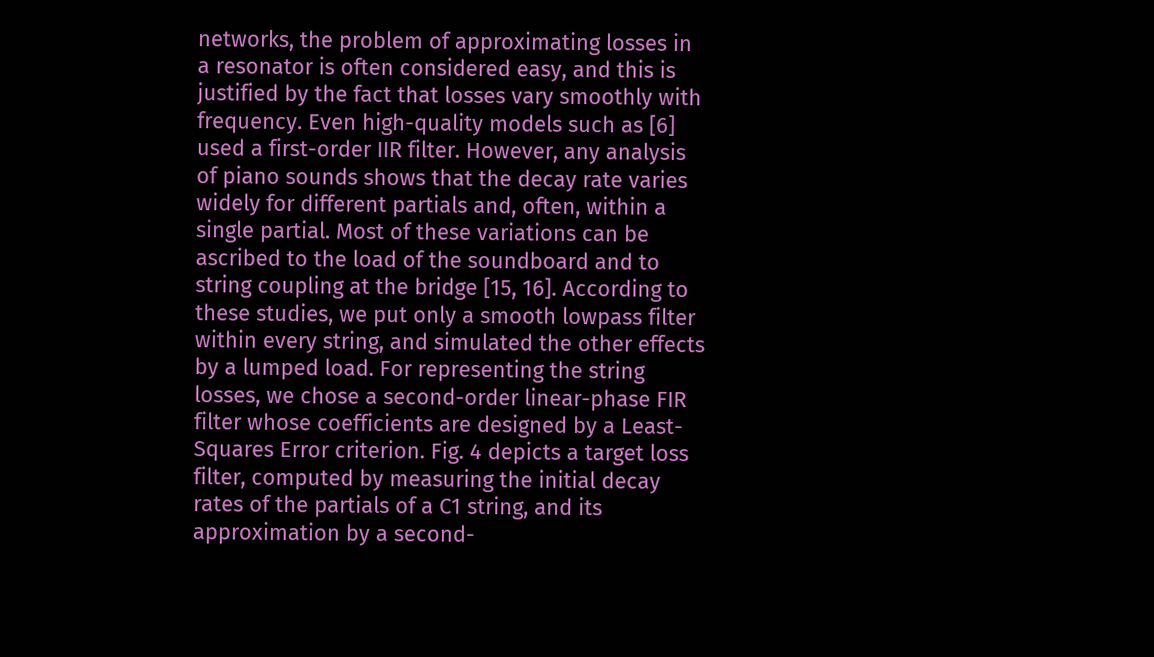networks, the problem of approximating losses in a resonator is often considered easy, and this is justified by the fact that losses vary smoothly with frequency. Even high-quality models such as [6] used a first-order IIR filter. However, any analysis of piano sounds shows that the decay rate varies widely for different partials and, often, within a single partial. Most of these variations can be ascribed to the load of the soundboard and to string coupling at the bridge [15, 16]. According to these studies, we put only a smooth lowpass filter within every string, and simulated the other effects by a lumped load. For representing the string losses, we chose a second-order linear-phase FIR filter whose coefficients are designed by a Least-Squares Error criterion. Fig. 4 depicts a target loss filter, computed by measuring the initial decay rates of the partials of a C1 string, and its approximation by a second-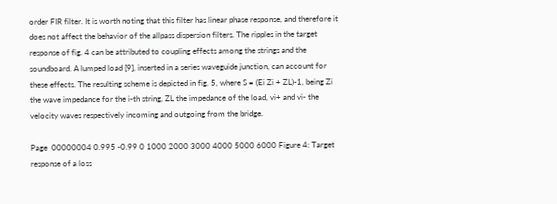order FIR filter. It is worth noting that this filter has linear phase response, and therefore it does not affect the behavior of the allpass dispersion filters. The ripples in the target response of fig. 4 can be attributed to coupling effects among the strings and the soundboard. A lumped load [9], inserted in a series waveguide junction, can account for these effects. The resulting scheme is depicted in fig. 5, where S = (Ei Zi + ZL)-1, being Zi the wave impedance for the i-th string, ZL the impedance of the load, vi+ and vi- the velocity waves respectively incoming and outgoing from the bridge.

Page  00000004 0.995 -0.99 0 1000 2000 3000 4000 5000 6000 Figure 4: Target response of a loss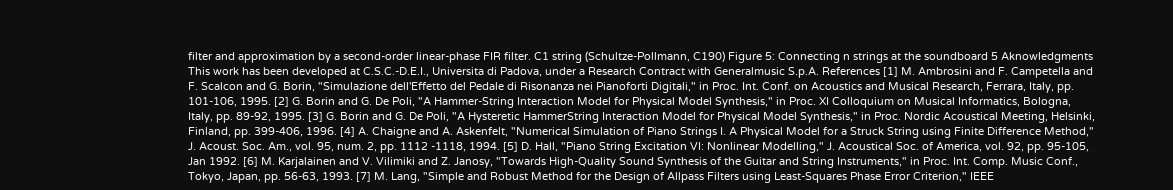filter and approximation by a second-order linear-phase FIR filter. C1 string (Schultze-Pollmann, C190) Figure 5: Connecting n strings at the soundboard 5 Aknowledgments This work has been developed at C.S.C.-D.E.I., Universita di Padova, under a Research Contract with Generalmusic S.p.A. References [1] M. Ambrosini and F. Campetella and F. Scalcon and G. Borin, "Simulazione dell'Effetto del Pedale di Risonanza nei Pianoforti Digitali," in Proc. Int. Conf. on Acoustics and Musical Research, Ferrara, Italy, pp. 101-106, 1995. [2] G. Borin and G. De Poli, "A Hammer-String Interaction Model for Physical Model Synthesis," in Proc. XI Colloquium on Musical Informatics, Bologna, Italy, pp. 89-92, 1995. [3] G. Borin and G. De Poli, "A Hysteretic HammerString Interaction Model for Physical Model Synthesis," in Proc. Nordic Acoustical Meeting, Helsinki, Finland, pp. 399-406, 1996. [4] A. Chaigne and A. Askenfelt, "Numerical Simulation of Piano Strings I. A Physical Model for a Struck String using Finite Difference Method," J. Acoust. Soc. Am., vol. 95, num. 2, pp. 1112 -1118, 1994. [5] D. Hall, "Piano String Excitation VI: Nonlinear Modelling," J. Acoustical Soc. of America, vol. 92, pp. 95-105, Jan 1992. [6] M. Karjalainen and V. Vilimiki and Z. Janosy, "Towards High-Quality Sound Synthesis of the Guitar and String Instruments," in Proc. Int. Comp. Music Conf., Tokyo, Japan, pp. 56-63, 1993. [7] M. Lang, "Simple and Robust Method for the Design of Allpass Filters using Least-Squares Phase Error Criterion," IEEE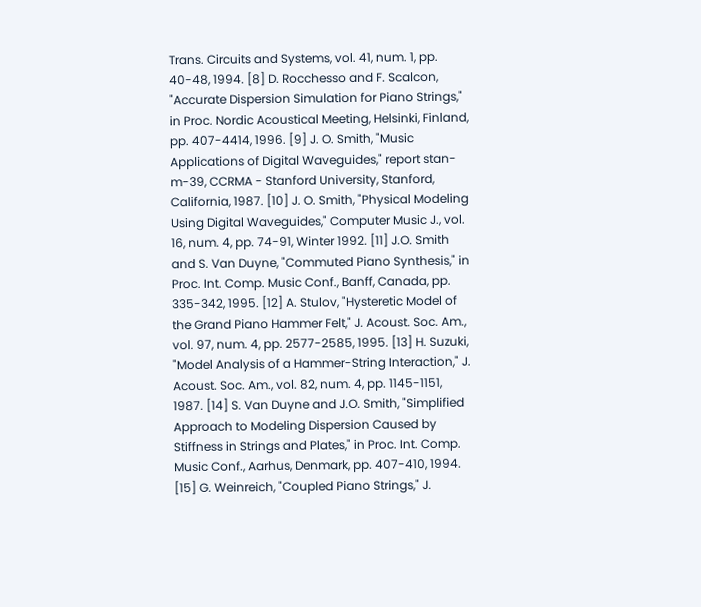Trans. Circuits and Systems, vol. 41, num. 1, pp. 40-48, 1994. [8] D. Rocchesso and F. Scalcon, "Accurate Dispersion Simulation for Piano Strings," in Proc. Nordic Acoustical Meeting, Helsinki, Finland, pp. 407-4414, 1996. [9] J. O. Smith, "Music Applications of Digital Waveguides," report stan-m-39, CCRMA - Stanford University, Stanford, California, 1987. [10] J. O. Smith, "Physical Modeling Using Digital Waveguides," Computer Music J., vol. 16, num. 4, pp. 74-91, Winter 1992. [11] J.O. Smith and S. Van Duyne, "Commuted Piano Synthesis," in Proc. Int. Comp. Music Conf., Banff, Canada, pp. 335-342, 1995. [12] A. Stulov, "Hysteretic Model of the Grand Piano Hammer Felt," J. Acoust. Soc. Am., vol. 97, num. 4, pp. 2577-2585, 1995. [13] H. Suzuki, "Model Analysis of a Hammer-String Interaction," J. Acoust. Soc. Am., vol. 82, num. 4, pp. 1145-1151, 1987. [14] S. Van Duyne and J.O. Smith, "Simplified Approach to Modeling Dispersion Caused by Stiffness in Strings and Plates," in Proc. Int. Comp. Music Conf., Aarhus, Denmark, pp. 407-410, 1994. [15] G. Weinreich, "Coupled Piano Strings," J.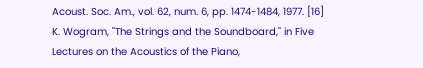Acoust. Soc. Am., vol. 62, num. 6, pp. 1474-1484, 1977. [16] K. Wogram, "The Strings and the Soundboard," in Five Lectures on the Acoustics of the Piano,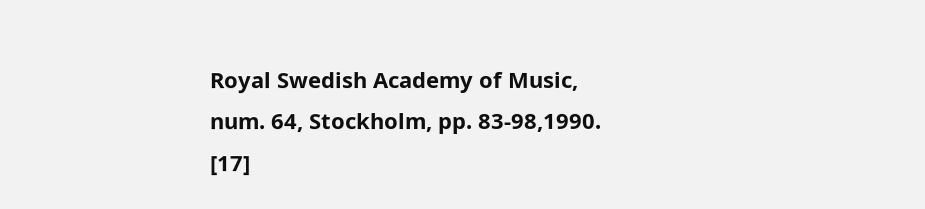Royal Swedish Academy of Music, num. 64, Stockholm, pp. 83-98,1990. [17]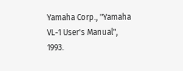Yamaha Corp., "Yamaha VL-1 User's Manual", 1993.